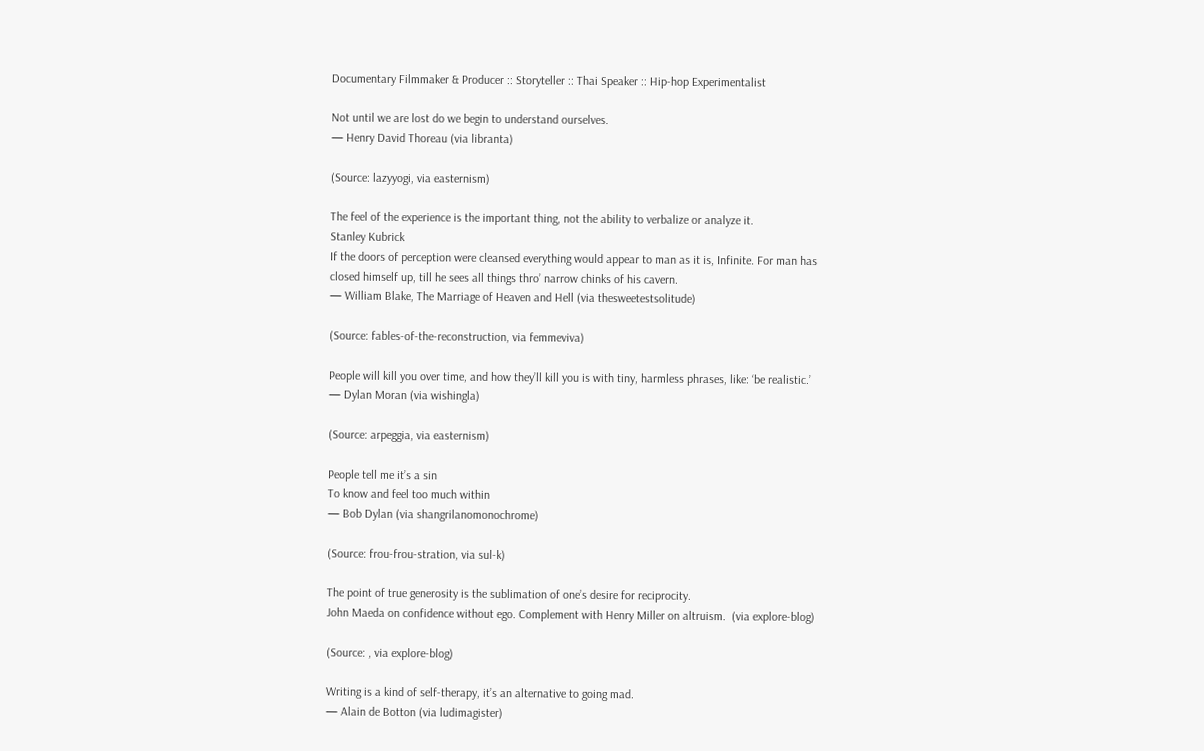Documentary Filmmaker & Producer :: Storyteller :: Thai Speaker :: Hip-hop Experimentalist

Not until we are lost do we begin to understand ourselves.
— Henry David Thoreau (via libranta)

(Source: lazyyogi, via easternism)

The feel of the experience is the important thing, not the ability to verbalize or analyze it.
Stanley Kubrick
If the doors of perception were cleansed everything would appear to man as it is, Infinite. For man has closed himself up, till he sees all things thro’ narrow chinks of his cavern.
— William Blake, The Marriage of Heaven and Hell (via thesweetestsolitude)

(Source: fables-of-the-reconstruction, via femmeviva)

People will kill you over time, and how they’ll kill you is with tiny, harmless phrases, like: ‘be realistic.’
— Dylan Moran (via wishingla)

(Source: arpeggia, via easternism)

People tell me it’s a sin
To know and feel too much within
— Bob Dylan (via shangrilanomonochrome)

(Source: frou-frou-stration, via sul-k)

The point of true generosity is the sublimation of one’s desire for reciprocity.
John Maeda on confidence without ego. Complement with Henry Miller on altruism.  (via explore-blog)

(Source: , via explore-blog)

Writing is a kind of self-therapy, it’s an alternative to going mad.
— Alain de Botton (via ludimagister)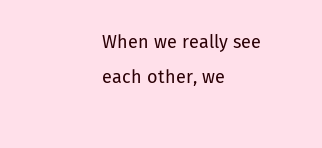When we really see each other, we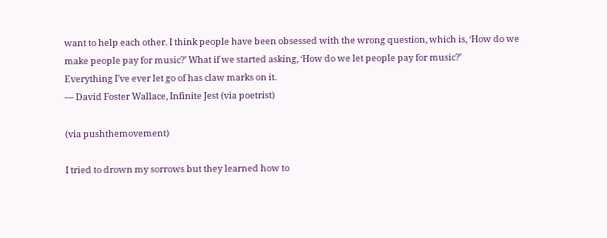want to help each other. I think people have been obsessed with the wrong question, which is, ‘How do we make people pay for music?’ What if we started asking, ‘How do we let people pay for music?’
Everything I’ve ever let go of has claw marks on it.
— David Foster Wallace, Infinite Jest (via poetrist)

(via pushthemovement)

I tried to drown my sorrows but they learned how to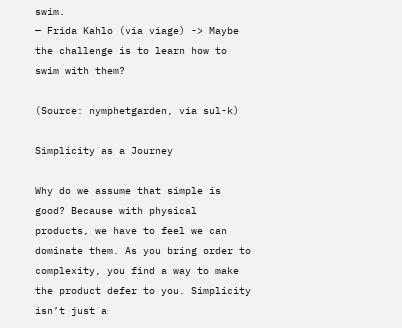swim.
— Frida Kahlo (via viage) -> Maybe the challenge is to learn how to swim with them?

(Source: nymphetgarden, via sul-k)

Simplicity as a Journey

Why do we assume that simple is good? Because with physical products, we have to feel we can dominate them. As you bring order to complexity, you find a way to make the product defer to you. Simplicity isn’t just a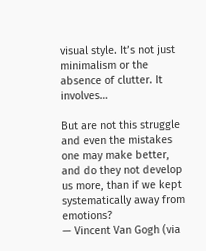visual style. It’s not just minimalism or the absence of clutter. It involves…

But are not this struggle and even the mistakes one may make better, and do they not develop us more, than if we kept systematically away from emotions?
— Vincent Van Gogh (via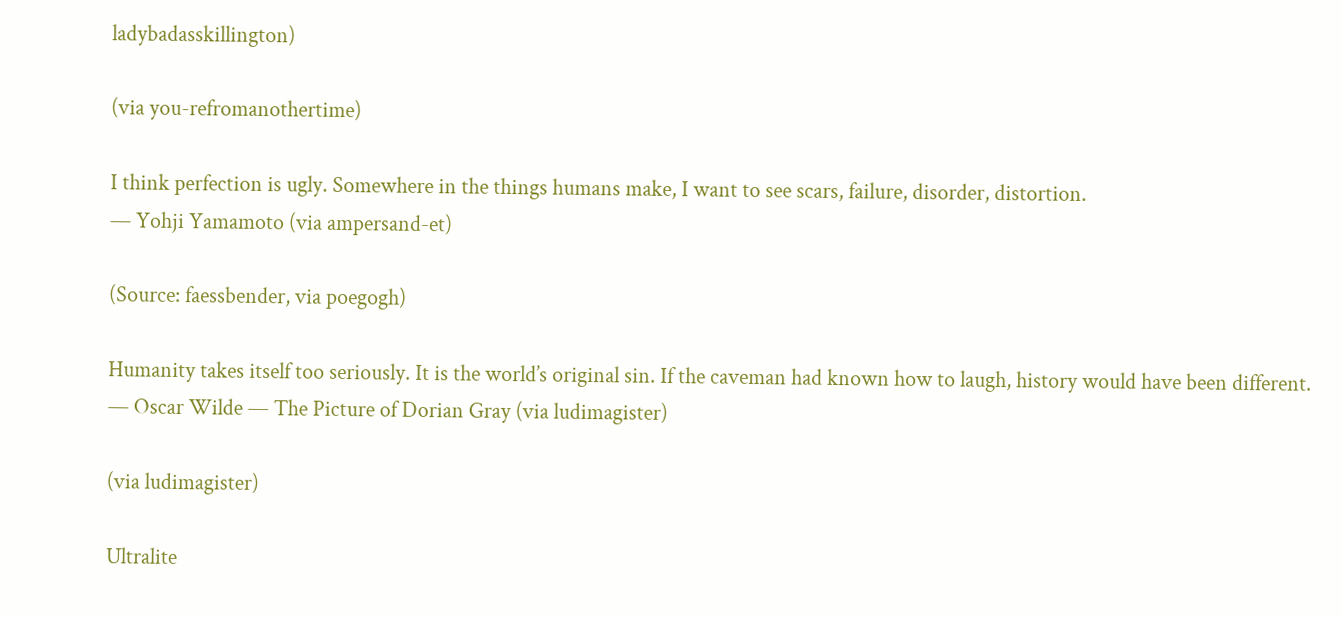ladybadasskillington)

(via you-refromanothertime)

I think perfection is ugly. Somewhere in the things humans make, I want to see scars, failure, disorder, distortion.
— Yohji Yamamoto (via ampersand-et)

(Source: faessbender, via poegogh)

Humanity takes itself too seriously. It is the world’s original sin. If the caveman had known how to laugh, history would have been different.
— Oscar Wilde — The Picture of Dorian Gray (via ludimagister)

(via ludimagister)

Ultralite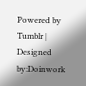Powered by Tumblr | Designed by:Doinwork